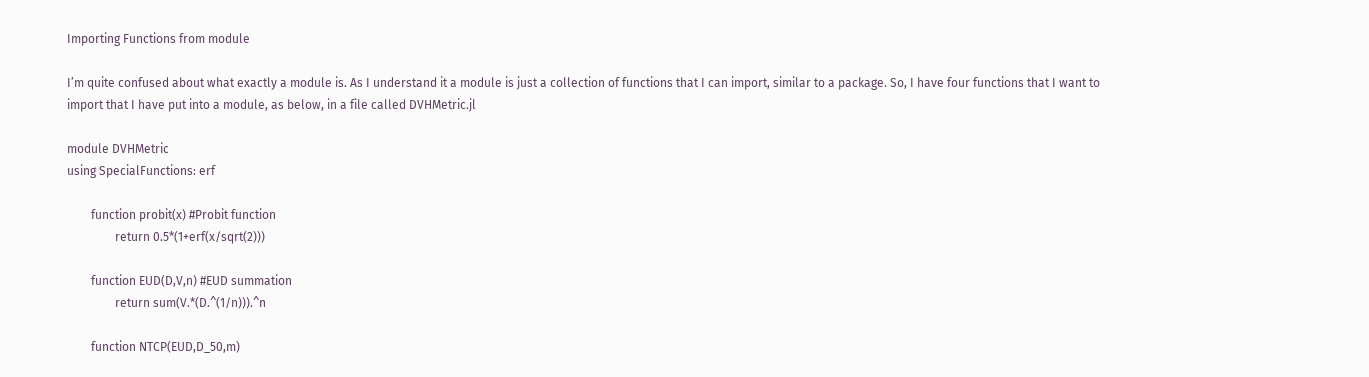Importing Functions from module

I’m quite confused about what exactly a module is. As I understand it a module is just a collection of functions that I can import, similar to a package. So, I have four functions that I want to import that I have put into a module, as below, in a file called DVHMetric.jl

module DVHMetric
using SpecialFunctions: erf

        function probit(x) #Probit function
                return 0.5*(1+erf(x/sqrt(2)))

        function EUD(D,V,n) #EUD summation
                return sum(V.*(D.^(1/n))).^n

        function NTCP(EUD,D_50,m)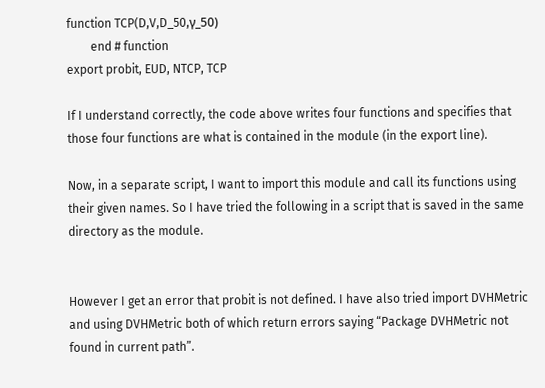function TCP(D,V,D_50,γ_50)
        end # function
export probit, EUD, NTCP, TCP

If I understand correctly, the code above writes four functions and specifies that those four functions are what is contained in the module (in the export line).

Now, in a separate script, I want to import this module and call its functions using their given names. So I have tried the following in a script that is saved in the same directory as the module.


However I get an error that probit is not defined. I have also tried import DVHMetric and using DVHMetric both of which return errors saying “Package DVHMetric not found in current path”.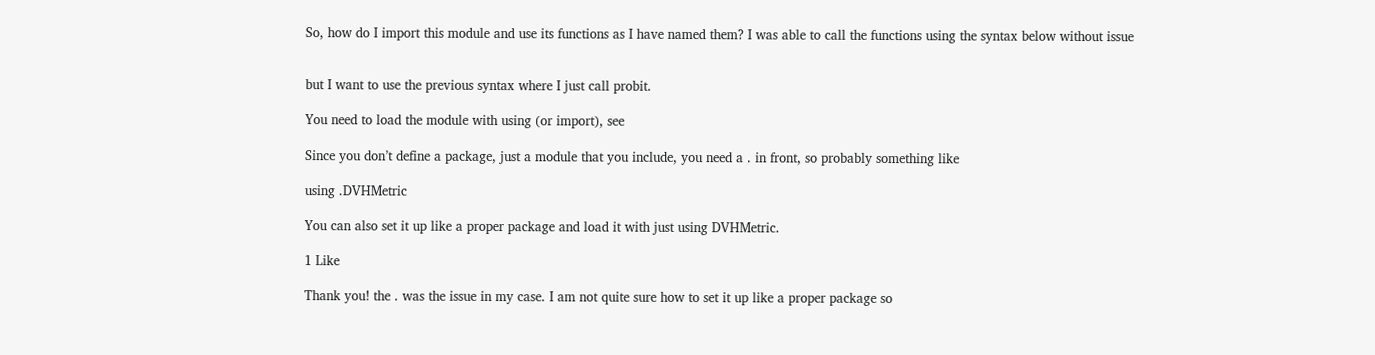So, how do I import this module and use its functions as I have named them? I was able to call the functions using the syntax below without issue


but I want to use the previous syntax where I just call probit.

You need to load the module with using (or import), see

Since you don’t define a package, just a module that you include, you need a . in front, so probably something like

using .DVHMetric

You can also set it up like a proper package and load it with just using DVHMetric.

1 Like

Thank you! the . was the issue in my case. I am not quite sure how to set it up like a proper package so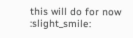this will do for now :slight_smile: